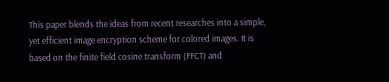This paper blends the ideas from recent researches into a simple, yet efficient image encryption scheme for colored images. It is based on the finite field cosine transform (FFCT) and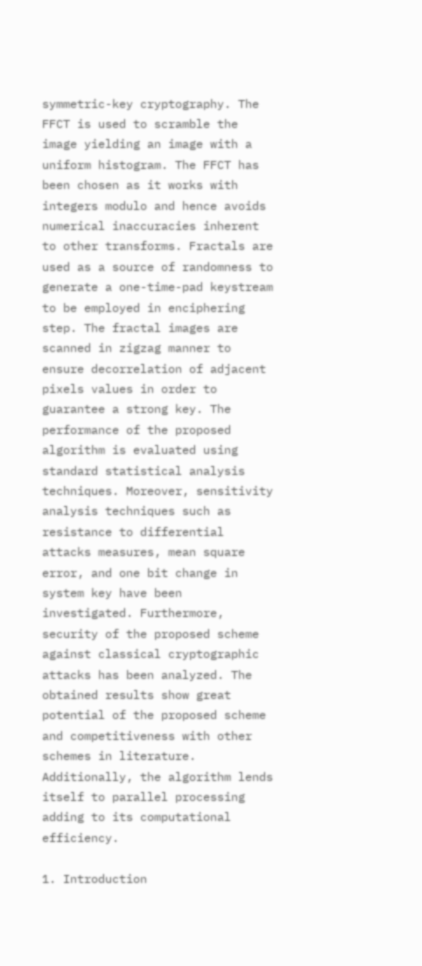symmetric-key cryptography. The FFCT is used to scramble the image yielding an image with a uniform histogram. The FFCT has been chosen as it works with integers modulo and hence avoids numerical inaccuracies inherent to other transforms. Fractals are used as a source of randomness to generate a one-time-pad keystream to be employed in enciphering step. The fractal images are scanned in zigzag manner to ensure decorrelation of adjacent pixels values in order to guarantee a strong key. The performance of the proposed algorithm is evaluated using standard statistical analysis techniques. Moreover, sensitivity analysis techniques such as resistance to differential attacks measures, mean square error, and one bit change in system key have been investigated. Furthermore, security of the proposed scheme against classical cryptographic attacks has been analyzed. The obtained results show great potential of the proposed scheme and competitiveness with other schemes in literature. Additionally, the algorithm lends itself to parallel processing adding to its computational efficiency.

1. Introduction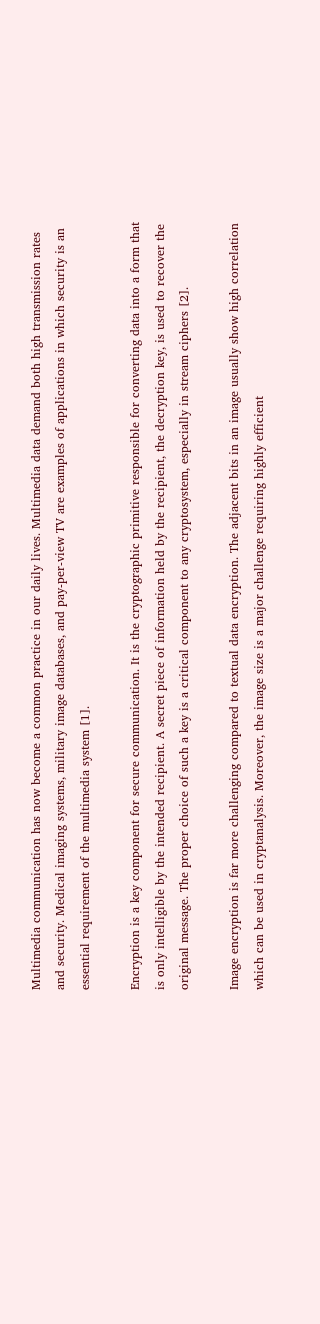Multimedia communication has now become a common practice in our daily lives. Multimedia data demand both high transmission rates and security. Medical imaging systems, military image databases, and pay-per-view TV are examples of applications in which security is an essential requirement of the multimedia system [1].

Encryption is a key component for secure communication. It is the cryptographic primitive responsible for converting data into a form that is only intelligible by the intended recipient. A secret piece of information held by the recipient, the decryption key, is used to recover the original message. The proper choice of such a key is a critical component to any cryptosystem, especially in stream ciphers [2].

Image encryption is far more challenging compared to textual data encryption. The adjacent bits in an image usually show high correlation which can be used in cryptanalysis. Moreover, the image size is a major challenge requiring highly efficient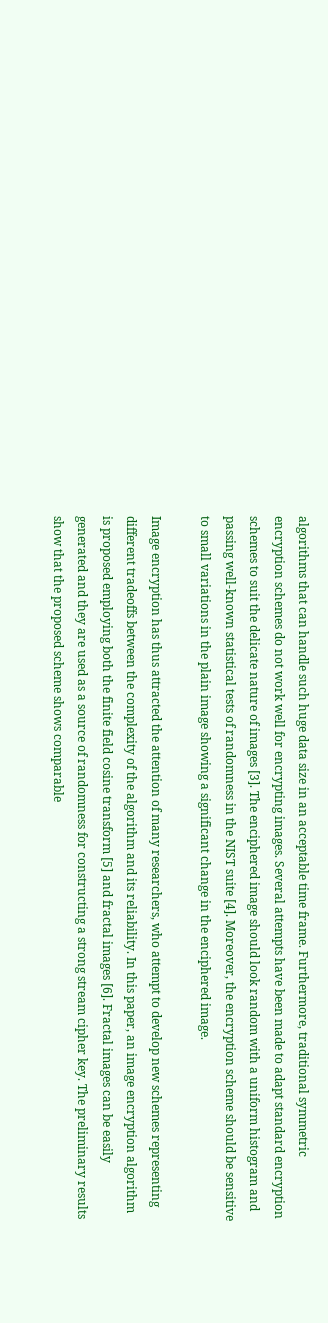algorithms that can handle such huge data size in an acceptable time frame. Furthermore, traditional symmetric encryption schemes do not work well for encrypting images. Several attempts have been made to adapt standard encryption schemes to suit the delicate nature of images [3]. The enciphered image should look random with a uniform histogram and passing well-known statistical tests of randomness in the NIST suite [4]. Moreover, the encryption scheme should be sensitive to small variations in the plain image showing a significant change in the enciphered image.

Image encryption has thus attracted the attention of many researchers, who attempt to develop new schemes representing different tradeoffs between the complexity of the algorithm and its reliability. In this paper, an image encryption algorithm is proposed employing both the finite field cosine transform [5] and fractal images [6]. Fractal images can be easily generated and they are used as a source of randomness for constructing a strong stream cipher key. The preliminary results show that the proposed scheme shows comparable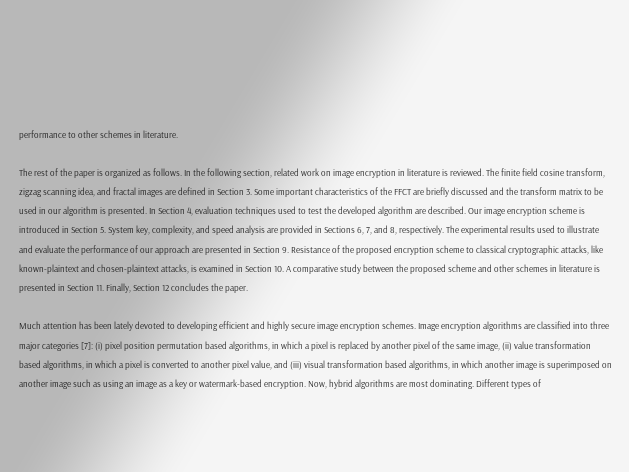performance to other schemes in literature.

The rest of the paper is organized as follows. In the following section, related work on image encryption in literature is reviewed. The finite field cosine transform, zigzag scanning idea, and fractal images are defined in Section 3. Some important characteristics of the FFCT are briefly discussed and the transform matrix to be used in our algorithm is presented. In Section 4, evaluation techniques used to test the developed algorithm are described. Our image encryption scheme is introduced in Section 5. System key, complexity, and speed analysis are provided in Sections 6, 7, and 8, respectively. The experimental results used to illustrate and evaluate the performance of our approach are presented in Section 9. Resistance of the proposed encryption scheme to classical cryptographic attacks, like known-plaintext and chosen-plaintext attacks, is examined in Section 10. A comparative study between the proposed scheme and other schemes in literature is presented in Section 11. Finally, Section 12 concludes the paper.

Much attention has been lately devoted to developing efficient and highly secure image encryption schemes. Image encryption algorithms are classified into three major categories [7]: (i) pixel position permutation based algorithms, in which a pixel is replaced by another pixel of the same image, (ii) value transformation based algorithms, in which a pixel is converted to another pixel value, and (iii) visual transformation based algorithms, in which another image is superimposed on another image such as using an image as a key or watermark-based encryption. Now, hybrid algorithms are most dominating. Different types of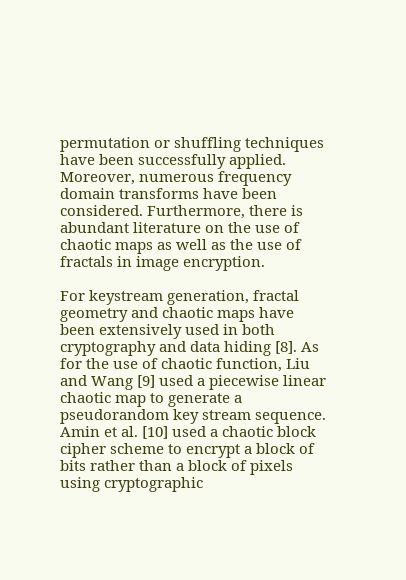permutation or shuffling techniques have been successfully applied. Moreover, numerous frequency domain transforms have been considered. Furthermore, there is abundant literature on the use of chaotic maps as well as the use of fractals in image encryption.

For keystream generation, fractal geometry and chaotic maps have been extensively used in both cryptography and data hiding [8]. As for the use of chaotic function, Liu and Wang [9] used a piecewise linear chaotic map to generate a pseudorandom key stream sequence. Amin et al. [10] used a chaotic block cipher scheme to encrypt a block of bits rather than a block of pixels using cryptographic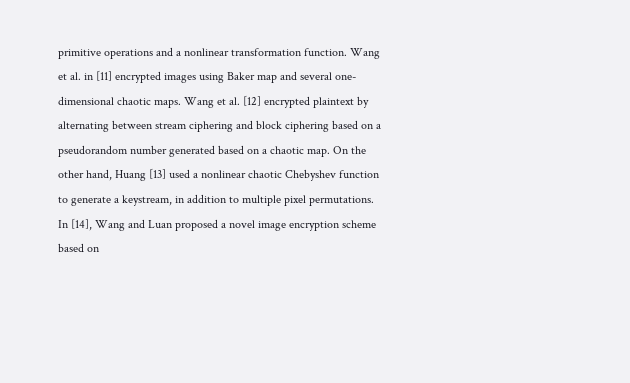primitive operations and a nonlinear transformation function. Wang et al. in [11] encrypted images using Baker map and several one-dimensional chaotic maps. Wang et al. [12] encrypted plaintext by alternating between stream ciphering and block ciphering based on a pseudorandom number generated based on a chaotic map. On the other hand, Huang [13] used a nonlinear chaotic Chebyshev function to generate a keystream, in addition to multiple pixel permutations. In [14], Wang and Luan proposed a novel image encryption scheme based on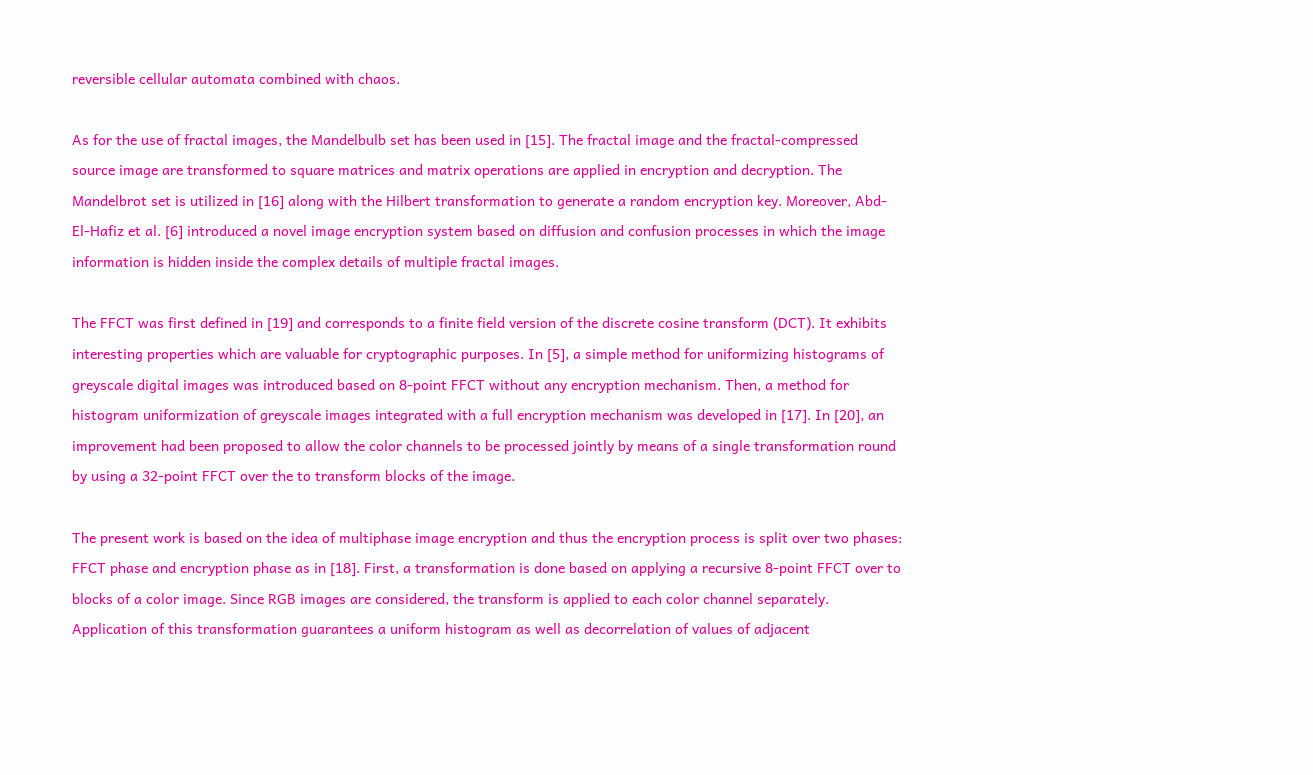reversible cellular automata combined with chaos.

As for the use of fractal images, the Mandelbulb set has been used in [15]. The fractal image and the fractal-compressed source image are transformed to square matrices and matrix operations are applied in encryption and decryption. The Mandelbrot set is utilized in [16] along with the Hilbert transformation to generate a random encryption key. Moreover, Abd-El-Hafiz et al. [6] introduced a novel image encryption system based on diffusion and confusion processes in which the image information is hidden inside the complex details of multiple fractal images.

The FFCT was first defined in [19] and corresponds to a finite field version of the discrete cosine transform (DCT). It exhibits interesting properties which are valuable for cryptographic purposes. In [5], a simple method for uniformizing histograms of greyscale digital images was introduced based on 8-point FFCT without any encryption mechanism. Then, a method for histogram uniformization of greyscale images integrated with a full encryption mechanism was developed in [17]. In [20], an improvement had been proposed to allow the color channels to be processed jointly by means of a single transformation round by using a 32-point FFCT over the to transform blocks of the image.

The present work is based on the idea of multiphase image encryption and thus the encryption process is split over two phases: FFCT phase and encryption phase as in [18]. First, a transformation is done based on applying a recursive 8-point FFCT over to blocks of a color image. Since RGB images are considered, the transform is applied to each color channel separately. Application of this transformation guarantees a uniform histogram as well as decorrelation of values of adjacent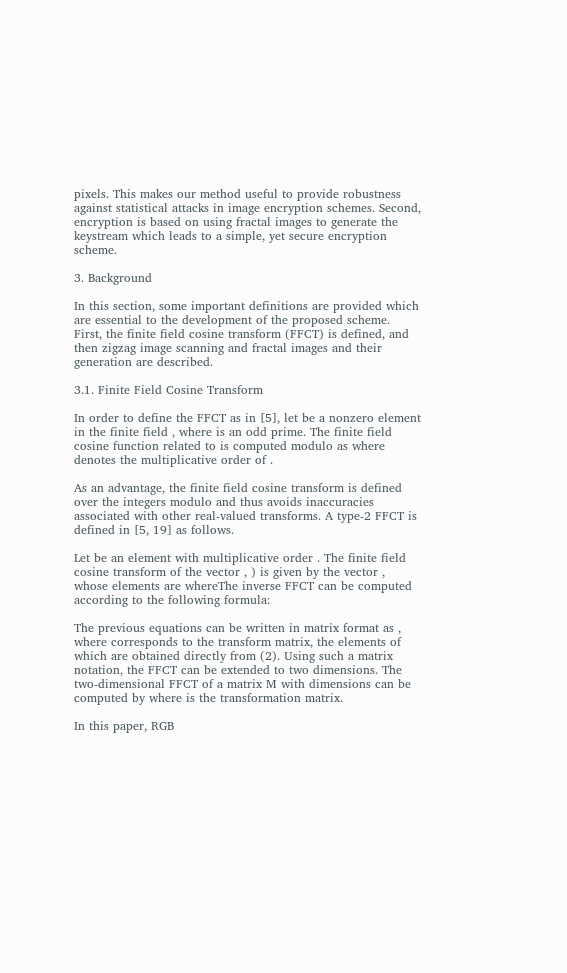pixels. This makes our method useful to provide robustness against statistical attacks in image encryption schemes. Second, encryption is based on using fractal images to generate the keystream which leads to a simple, yet secure encryption scheme.

3. Background

In this section, some important definitions are provided which are essential to the development of the proposed scheme. First, the finite field cosine transform (FFCT) is defined, and then zigzag image scanning and fractal images and their generation are described.

3.1. Finite Field Cosine Transform

In order to define the FFCT as in [5], let be a nonzero element in the finite field , where is an odd prime. The finite field cosine function related to is computed modulo as where denotes the multiplicative order of .

As an advantage, the finite field cosine transform is defined over the integers modulo and thus avoids inaccuracies associated with other real-valued transforms. A type-2 FFCT is defined in [5, 19] as follows.

Let be an element with multiplicative order . The finite field cosine transform of the vector , ) is given by the vector , whose elements are whereThe inverse FFCT can be computed according to the following formula:

The previous equations can be written in matrix format as , where corresponds to the transform matrix, the elements of which are obtained directly from (2). Using such a matrix notation, the FFCT can be extended to two dimensions. The two-dimensional FFCT of a matrix M with dimensions can be computed by where is the transformation matrix.

In this paper, RGB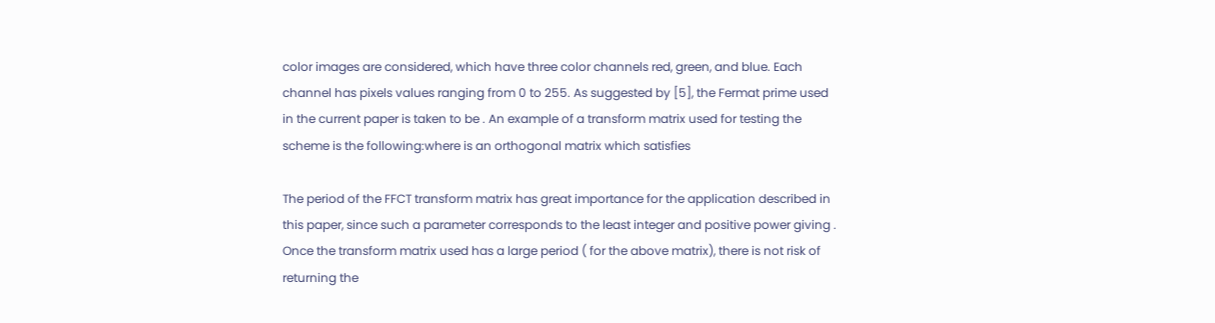color images are considered, which have three color channels red, green, and blue. Each channel has pixels values ranging from 0 to 255. As suggested by [5], the Fermat prime used in the current paper is taken to be . An example of a transform matrix used for testing the scheme is the following:where is an orthogonal matrix which satisfies

The period of the FFCT transform matrix has great importance for the application described in this paper, since such a parameter corresponds to the least integer and positive power giving . Once the transform matrix used has a large period ( for the above matrix), there is not risk of returning the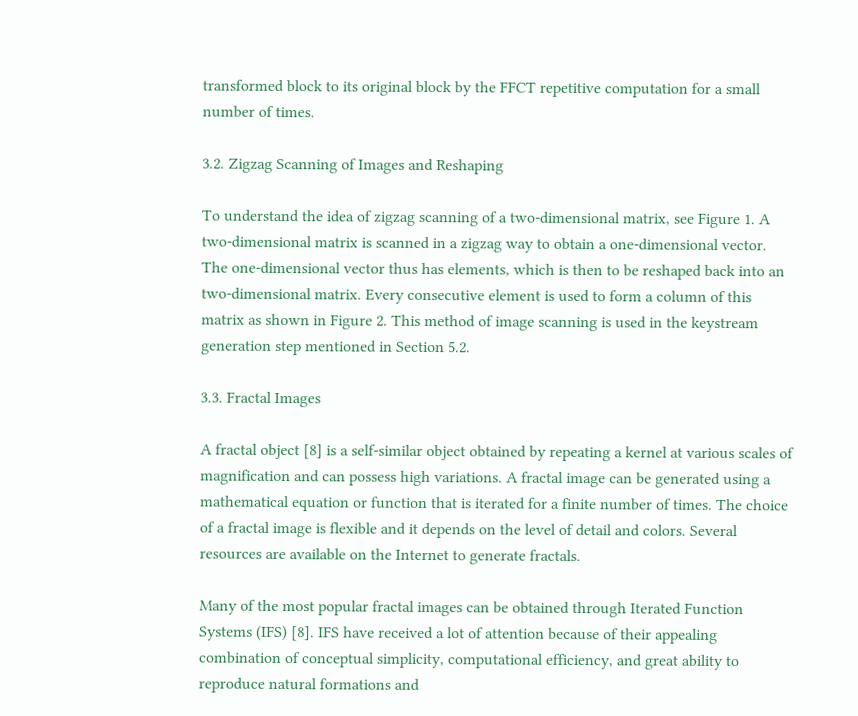transformed block to its original block by the FFCT repetitive computation for a small number of times.

3.2. Zigzag Scanning of Images and Reshaping

To understand the idea of zigzag scanning of a two-dimensional matrix, see Figure 1. A two-dimensional matrix is scanned in a zigzag way to obtain a one-dimensional vector. The one-dimensional vector thus has elements, which is then to be reshaped back into an two-dimensional matrix. Every consecutive element is used to form a column of this matrix as shown in Figure 2. This method of image scanning is used in the keystream generation step mentioned in Section 5.2.

3.3. Fractal Images

A fractal object [8] is a self-similar object obtained by repeating a kernel at various scales of magnification and can possess high variations. A fractal image can be generated using a mathematical equation or function that is iterated for a finite number of times. The choice of a fractal image is flexible and it depends on the level of detail and colors. Several resources are available on the Internet to generate fractals.

Many of the most popular fractal images can be obtained through Iterated Function Systems (IFS) [8]. IFS have received a lot of attention because of their appealing combination of conceptual simplicity, computational efficiency, and great ability to reproduce natural formations and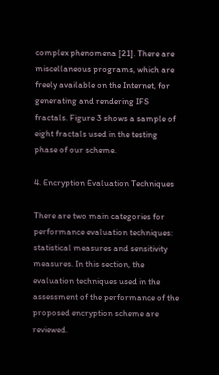complex phenomena [21]. There are miscellaneous programs, which are freely available on the Internet, for generating and rendering IFS fractals. Figure 3 shows a sample of eight fractals used in the testing phase of our scheme.

4. Encryption Evaluation Techniques

There are two main categories for performance evaluation techniques: statistical measures and sensitivity measures. In this section, the evaluation techniques used in the assessment of the performance of the proposed encryption scheme are reviewed.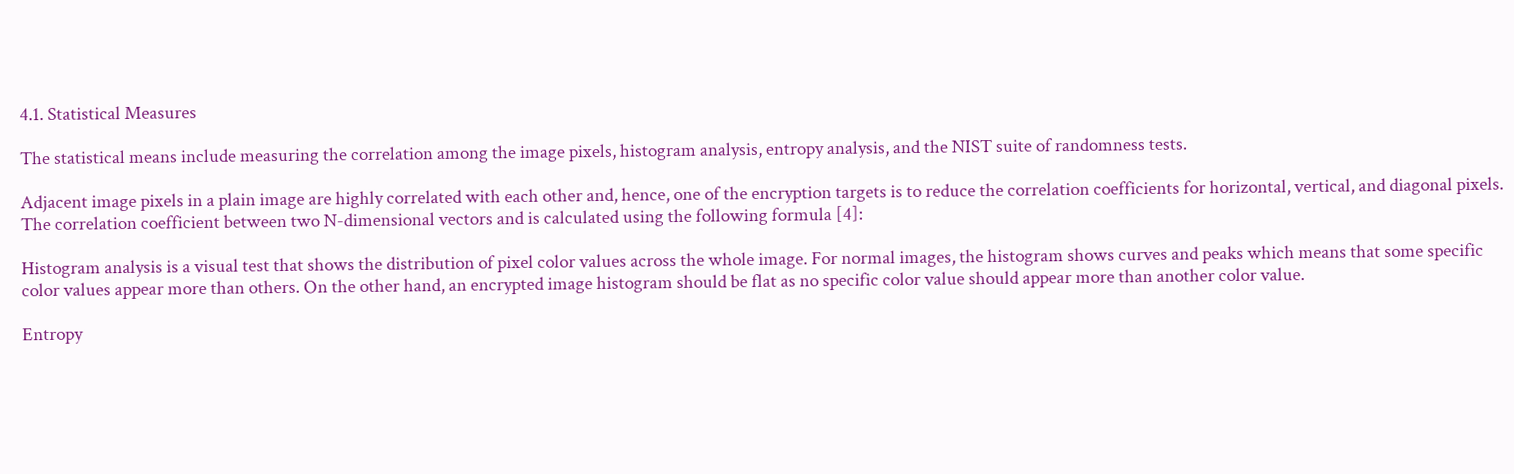4.1. Statistical Measures

The statistical means include measuring the correlation among the image pixels, histogram analysis, entropy analysis, and the NIST suite of randomness tests.

Adjacent image pixels in a plain image are highly correlated with each other and, hence, one of the encryption targets is to reduce the correlation coefficients for horizontal, vertical, and diagonal pixels. The correlation coefficient between two N-dimensional vectors and is calculated using the following formula [4]:

Histogram analysis is a visual test that shows the distribution of pixel color values across the whole image. For normal images, the histogram shows curves and peaks which means that some specific color values appear more than others. On the other hand, an encrypted image histogram should be flat as no specific color value should appear more than another color value.

Entropy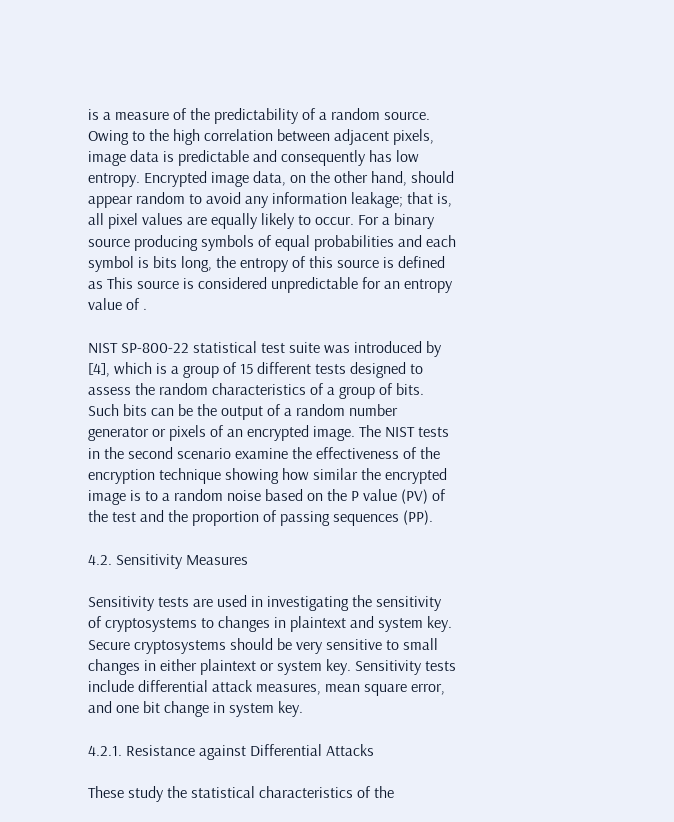is a measure of the predictability of a random source. Owing to the high correlation between adjacent pixels, image data is predictable and consequently has low entropy. Encrypted image data, on the other hand, should appear random to avoid any information leakage; that is, all pixel values are equally likely to occur. For a binary source producing symbols of equal probabilities and each symbol is bits long, the entropy of this source is defined as This source is considered unpredictable for an entropy value of .

NIST SP-800-22 statistical test suite was introduced by [4], which is a group of 15 different tests designed to assess the random characteristics of a group of bits. Such bits can be the output of a random number generator or pixels of an encrypted image. The NIST tests in the second scenario examine the effectiveness of the encryption technique showing how similar the encrypted image is to a random noise based on the P value (PV) of the test and the proportion of passing sequences (PP).

4.2. Sensitivity Measures

Sensitivity tests are used in investigating the sensitivity of cryptosystems to changes in plaintext and system key. Secure cryptosystems should be very sensitive to small changes in either plaintext or system key. Sensitivity tests include differential attack measures, mean square error, and one bit change in system key.

4.2.1. Resistance against Differential Attacks

These study the statistical characteristics of the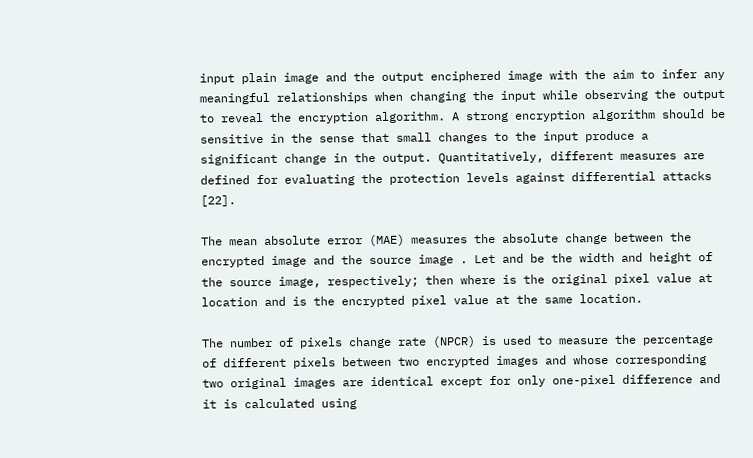input plain image and the output enciphered image with the aim to infer any meaningful relationships when changing the input while observing the output to reveal the encryption algorithm. A strong encryption algorithm should be sensitive in the sense that small changes to the input produce a significant change in the output. Quantitatively, different measures are defined for evaluating the protection levels against differential attacks [22].

The mean absolute error (MAE) measures the absolute change between the encrypted image and the source image . Let and be the width and height of the source image, respectively; then where is the original pixel value at location and is the encrypted pixel value at the same location.

The number of pixels change rate (NPCR) is used to measure the percentage of different pixels between two encrypted images and whose corresponding two original images are identical except for only one-pixel difference and it is calculated using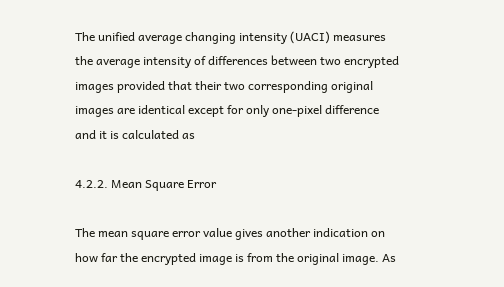The unified average changing intensity (UACI) measures the average intensity of differences between two encrypted images provided that their two corresponding original images are identical except for only one-pixel difference and it is calculated as

4.2.2. Mean Square Error

The mean square error value gives another indication on how far the encrypted image is from the original image. As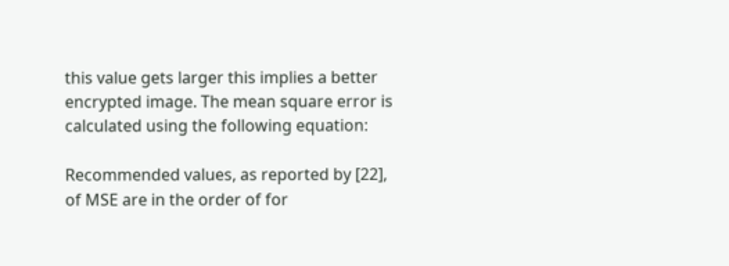this value gets larger this implies a better encrypted image. The mean square error is calculated using the following equation:

Recommended values, as reported by [22], of MSE are in the order of for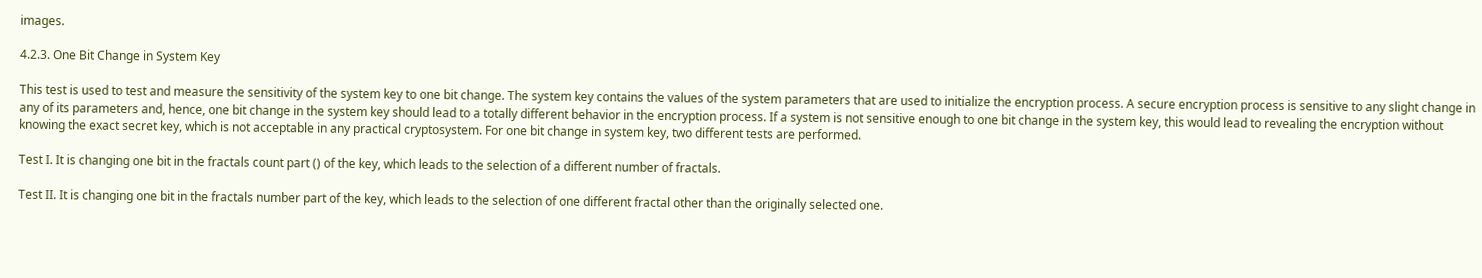images.

4.2.3. One Bit Change in System Key

This test is used to test and measure the sensitivity of the system key to one bit change. The system key contains the values of the system parameters that are used to initialize the encryption process. A secure encryption process is sensitive to any slight change in any of its parameters and, hence, one bit change in the system key should lead to a totally different behavior in the encryption process. If a system is not sensitive enough to one bit change in the system key, this would lead to revealing the encryption without knowing the exact secret key, which is not acceptable in any practical cryptosystem. For one bit change in system key, two different tests are performed.

Test I. It is changing one bit in the fractals count part () of the key, which leads to the selection of a different number of fractals.

Test II. It is changing one bit in the fractals number part of the key, which leads to the selection of one different fractal other than the originally selected one.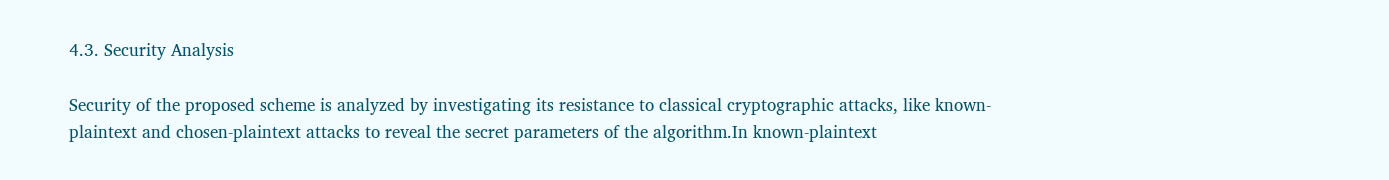4.3. Security Analysis

Security of the proposed scheme is analyzed by investigating its resistance to classical cryptographic attacks, like known-plaintext and chosen-plaintext attacks to reveal the secret parameters of the algorithm.In known-plaintext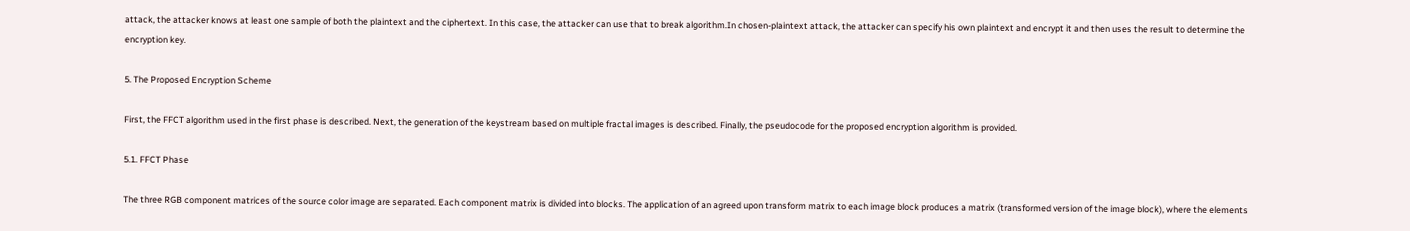attack, the attacker knows at least one sample of both the plaintext and the ciphertext. In this case, the attacker can use that to break algorithm.In chosen-plaintext attack, the attacker can specify his own plaintext and encrypt it and then uses the result to determine the encryption key.

5. The Proposed Encryption Scheme

First, the FFCT algorithm used in the first phase is described. Next, the generation of the keystream based on multiple fractal images is described. Finally, the pseudocode for the proposed encryption algorithm is provided.

5.1. FFCT Phase

The three RGB component matrices of the source color image are separated. Each component matrix is divided into blocks. The application of an agreed upon transform matrix to each image block produces a matrix (transformed version of the image block), where the elements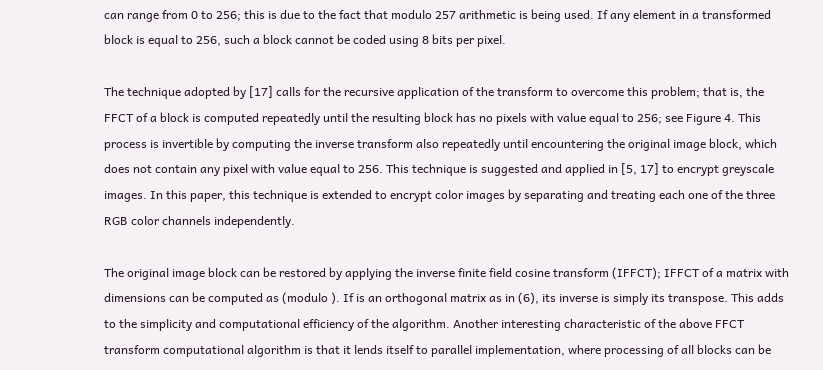can range from 0 to 256; this is due to the fact that modulo 257 arithmetic is being used. If any element in a transformed block is equal to 256, such a block cannot be coded using 8 bits per pixel.

The technique adopted by [17] calls for the recursive application of the transform to overcome this problem; that is, the FFCT of a block is computed repeatedly until the resulting block has no pixels with value equal to 256; see Figure 4. This process is invertible by computing the inverse transform also repeatedly until encountering the original image block, which does not contain any pixel with value equal to 256. This technique is suggested and applied in [5, 17] to encrypt greyscale images. In this paper, this technique is extended to encrypt color images by separating and treating each one of the three RGB color channels independently.

The original image block can be restored by applying the inverse finite field cosine transform (IFFCT); IFFCT of a matrix with dimensions can be computed as (modulo ). If is an orthogonal matrix as in (6), its inverse is simply its transpose. This adds to the simplicity and computational efficiency of the algorithm. Another interesting characteristic of the above FFCT transform computational algorithm is that it lends itself to parallel implementation, where processing of all blocks can be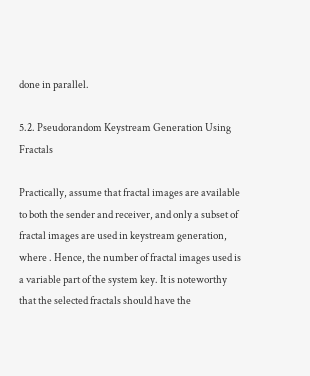done in parallel.

5.2. Pseudorandom Keystream Generation Using Fractals

Practically, assume that fractal images are available to both the sender and receiver, and only a subset of fractal images are used in keystream generation, where . Hence, the number of fractal images used is a variable part of the system key. It is noteworthy that the selected fractals should have the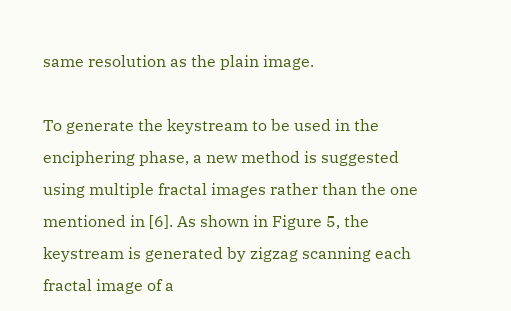same resolution as the plain image.

To generate the keystream to be used in the enciphering phase, a new method is suggested using multiple fractal images rather than the one mentioned in [6]. As shown in Figure 5, the keystream is generated by zigzag scanning each fractal image of a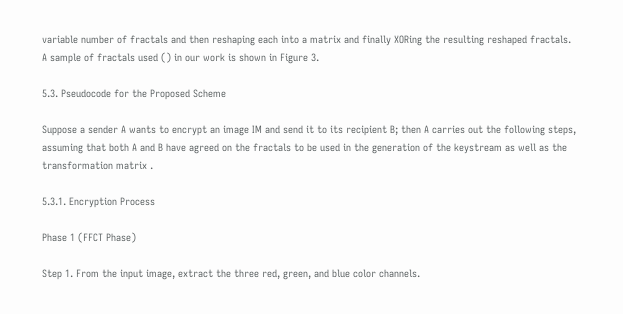variable number of fractals and then reshaping each into a matrix and finally XORing the resulting reshaped fractals. A sample of fractals used () in our work is shown in Figure 3.

5.3. Pseudocode for the Proposed Scheme

Suppose a sender A wants to encrypt an image IM and send it to its recipient B; then A carries out the following steps, assuming that both A and B have agreed on the fractals to be used in the generation of the keystream as well as the transformation matrix .

5.3.1. Encryption Process

Phase 1 (FFCT Phase)

Step 1. From the input image, extract the three red, green, and blue color channels.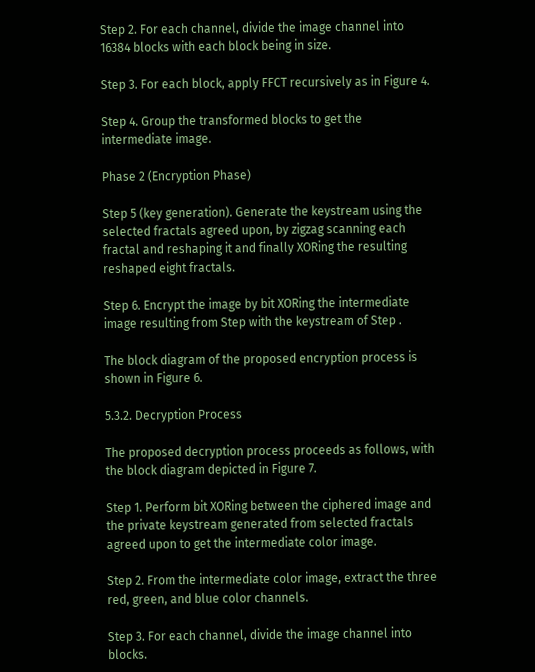Step 2. For each channel, divide the image channel into 16384 blocks with each block being in size.

Step 3. For each block, apply FFCT recursively as in Figure 4.

Step 4. Group the transformed blocks to get the intermediate image.

Phase 2 (Encryption Phase)

Step 5 (key generation). Generate the keystream using the selected fractals agreed upon, by zigzag scanning each fractal and reshaping it and finally XORing the resulting reshaped eight fractals.

Step 6. Encrypt the image by bit XORing the intermediate image resulting from Step with the keystream of Step .

The block diagram of the proposed encryption process is shown in Figure 6.

5.3.2. Decryption Process

The proposed decryption process proceeds as follows, with the block diagram depicted in Figure 7.

Step 1. Perform bit XORing between the ciphered image and the private keystream generated from selected fractals agreed upon to get the intermediate color image.

Step 2. From the intermediate color image, extract the three red, green, and blue color channels.

Step 3. For each channel, divide the image channel into blocks.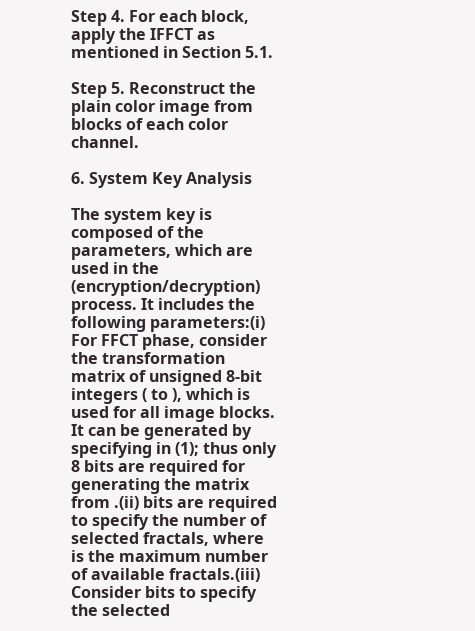Step 4. For each block, apply the IFFCT as mentioned in Section 5.1.

Step 5. Reconstruct the plain color image from blocks of each color channel.

6. System Key Analysis

The system key is composed of the parameters, which are used in the (encryption/decryption) process. It includes the following parameters:(i) For FFCT phase, consider the transformation matrix of unsigned 8-bit integers ( to ), which is used for all image blocks. It can be generated by specifying in (1); thus only 8 bits are required for generating the matrix from .(ii) bits are required to specify the number of selected fractals, where is the maximum number of available fractals.(iii) Consider bits to specify the selected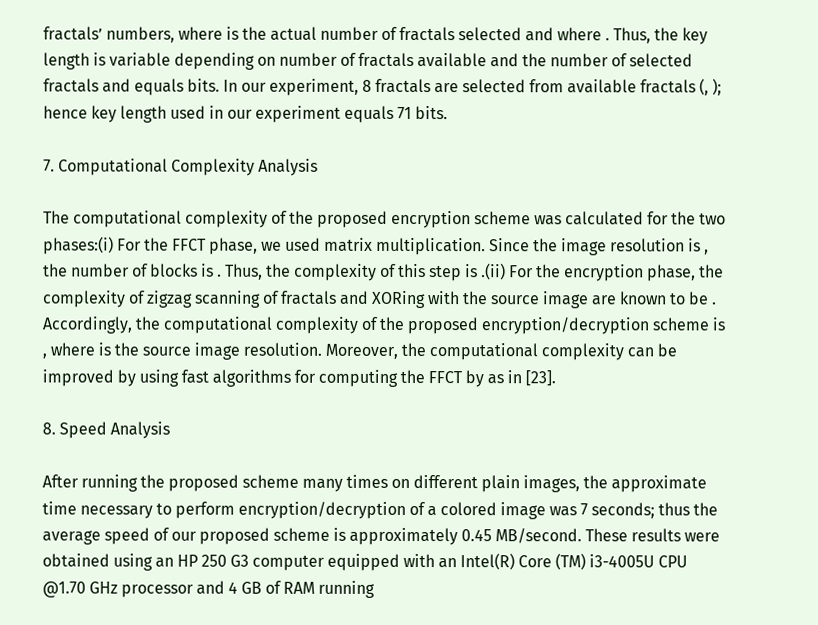fractals’ numbers, where is the actual number of fractals selected and where . Thus, the key length is variable depending on number of fractals available and the number of selected fractals and equals bits. In our experiment, 8 fractals are selected from available fractals (, ); hence key length used in our experiment equals 71 bits.

7. Computational Complexity Analysis

The computational complexity of the proposed encryption scheme was calculated for the two phases:(i) For the FFCT phase, we used matrix multiplication. Since the image resolution is , the number of blocks is . Thus, the complexity of this step is .(ii) For the encryption phase, the complexity of zigzag scanning of fractals and XORing with the source image are known to be . Accordingly, the computational complexity of the proposed encryption/decryption scheme is , where is the source image resolution. Moreover, the computational complexity can be improved by using fast algorithms for computing the FFCT by as in [23].

8. Speed Analysis

After running the proposed scheme many times on different plain images, the approximate time necessary to perform encryption/decryption of a colored image was 7 seconds; thus the average speed of our proposed scheme is approximately 0.45 MB/second. These results were obtained using an HP 250 G3 computer equipped with an Intel(R) Core (TM) i3-4005U CPU @1.70 GHz processor and 4 GB of RAM running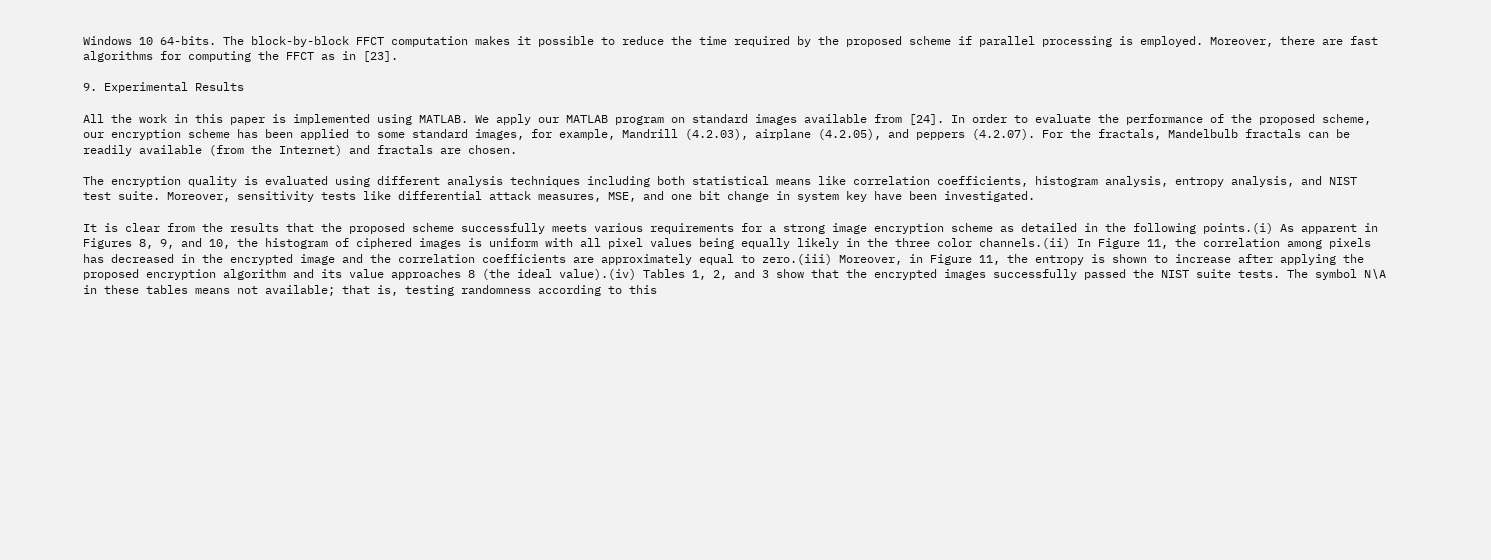Windows 10 64-bits. The block-by-block FFCT computation makes it possible to reduce the time required by the proposed scheme if parallel processing is employed. Moreover, there are fast algorithms for computing the FFCT as in [23].

9. Experimental Results

All the work in this paper is implemented using MATLAB. We apply our MATLAB program on standard images available from [24]. In order to evaluate the performance of the proposed scheme, our encryption scheme has been applied to some standard images, for example, Mandrill (4.2.03), airplane (4.2.05), and peppers (4.2.07). For the fractals, Mandelbulb fractals can be readily available (from the Internet) and fractals are chosen.

The encryption quality is evaluated using different analysis techniques including both statistical means like correlation coefficients, histogram analysis, entropy analysis, and NIST test suite. Moreover, sensitivity tests like differential attack measures, MSE, and one bit change in system key have been investigated.

It is clear from the results that the proposed scheme successfully meets various requirements for a strong image encryption scheme as detailed in the following points.(i) As apparent in Figures 8, 9, and 10, the histogram of ciphered images is uniform with all pixel values being equally likely in the three color channels.(ii) In Figure 11, the correlation among pixels has decreased in the encrypted image and the correlation coefficients are approximately equal to zero.(iii) Moreover, in Figure 11, the entropy is shown to increase after applying the proposed encryption algorithm and its value approaches 8 (the ideal value).(iv) Tables 1, 2, and 3 show that the encrypted images successfully passed the NIST suite tests. The symbol N∖A in these tables means not available; that is, testing randomness according to this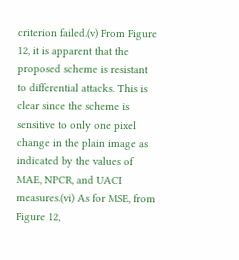criterion failed.(v) From Figure 12, it is apparent that the proposed scheme is resistant to differential attacks. This is clear since the scheme is sensitive to only one pixel change in the plain image as indicated by the values of MAE, NPCR, and UACI measures.(vi) As for MSE, from Figure 12,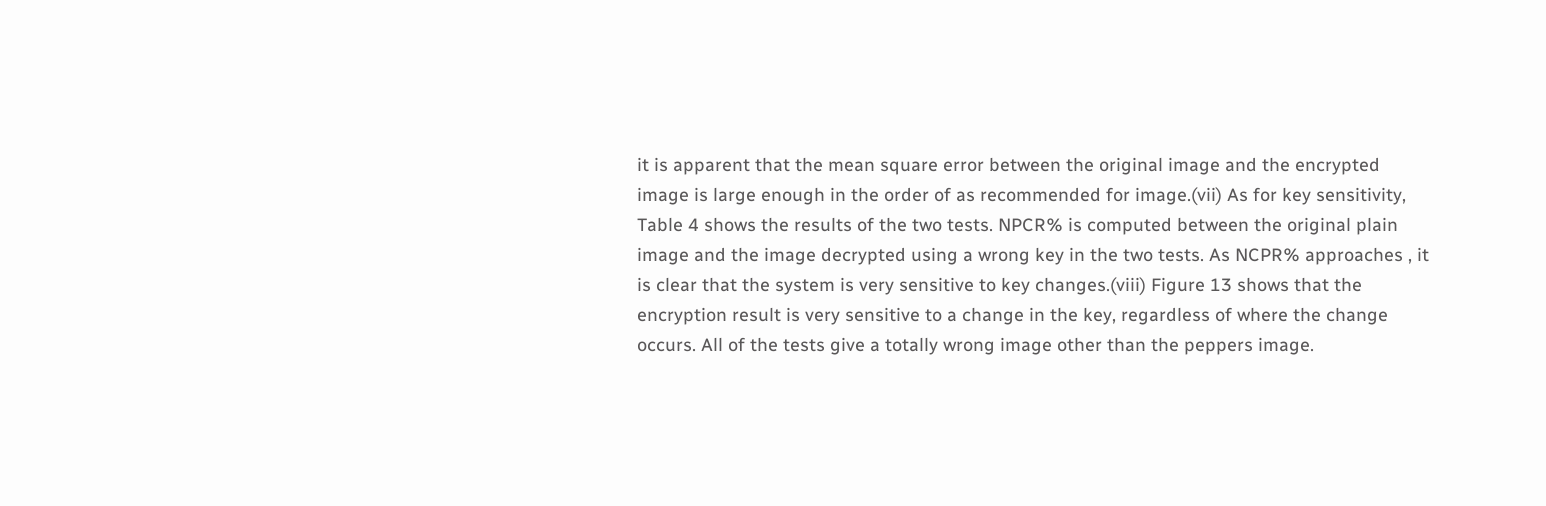it is apparent that the mean square error between the original image and the encrypted image is large enough in the order of as recommended for image.(vii) As for key sensitivity, Table 4 shows the results of the two tests. NPCR% is computed between the original plain image and the image decrypted using a wrong key in the two tests. As NCPR% approaches , it is clear that the system is very sensitive to key changes.(viii) Figure 13 shows that the encryption result is very sensitive to a change in the key, regardless of where the change occurs. All of the tests give a totally wrong image other than the peppers image.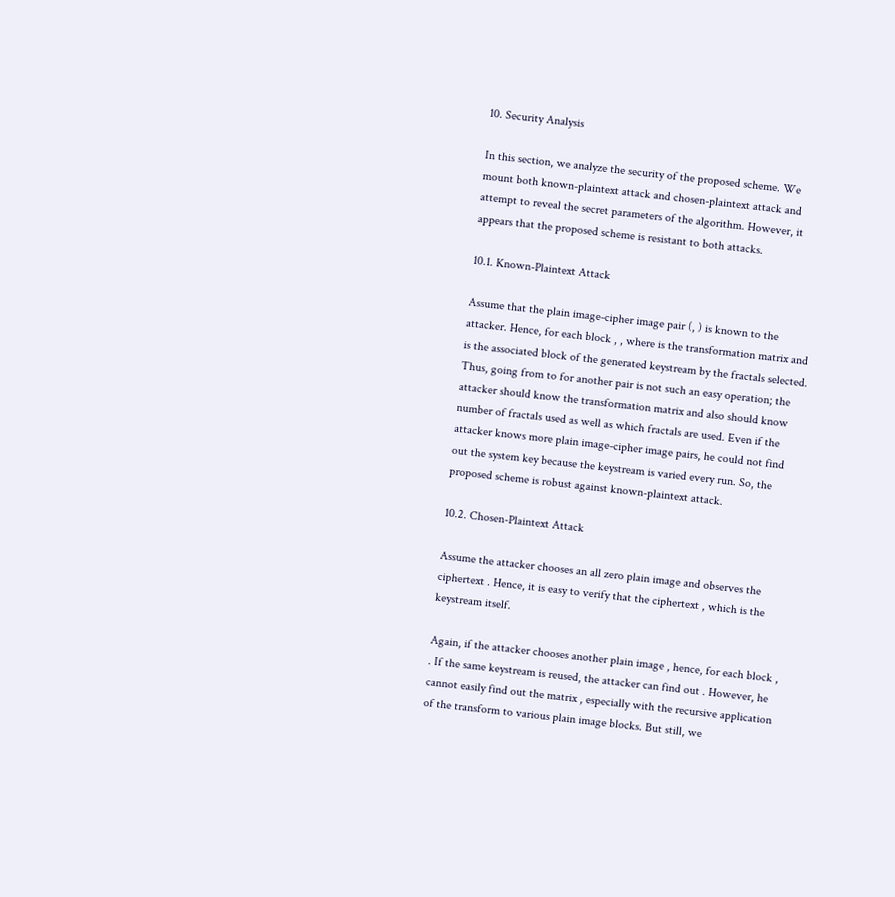10. Security Analysis

In this section, we analyze the security of the proposed scheme. We mount both known-plaintext attack and chosen-plaintext attack and attempt to reveal the secret parameters of the algorithm. However, it appears that the proposed scheme is resistant to both attacks.

10.1. Known-Plaintext Attack

Assume that the plain image-cipher image pair (, ) is known to the attacker. Hence, for each block , , where is the transformation matrix and is the associated block of the generated keystream by the fractals selected. Thus, going from to for another pair is not such an easy operation; the attacker should know the transformation matrix and also should know number of fractals used as well as which fractals are used. Even if the attacker knows more plain image-cipher image pairs, he could not find out the system key because the keystream is varied every run. So, the proposed scheme is robust against known-plaintext attack.

10.2. Chosen-Plaintext Attack

Assume the attacker chooses an all zero plain image and observes the ciphertext . Hence, it is easy to verify that the ciphertext , which is the keystream itself.

Again, if the attacker chooses another plain image , hence, for each block , . If the same keystream is reused, the attacker can find out . However, he cannot easily find out the matrix , especially with the recursive application of the transform to various plain image blocks. But still, we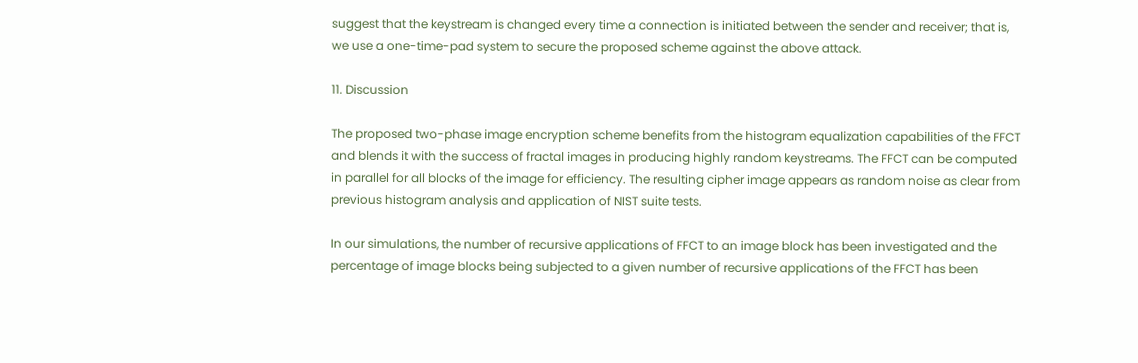suggest that the keystream is changed every time a connection is initiated between the sender and receiver; that is, we use a one-time-pad system to secure the proposed scheme against the above attack.

11. Discussion

The proposed two-phase image encryption scheme benefits from the histogram equalization capabilities of the FFCT and blends it with the success of fractal images in producing highly random keystreams. The FFCT can be computed in parallel for all blocks of the image for efficiency. The resulting cipher image appears as random noise as clear from previous histogram analysis and application of NIST suite tests.

In our simulations, the number of recursive applications of FFCT to an image block has been investigated and the percentage of image blocks being subjected to a given number of recursive applications of the FFCT has been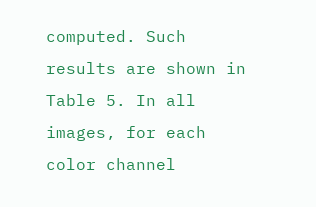computed. Such results are shown in Table 5. In all images, for each color channel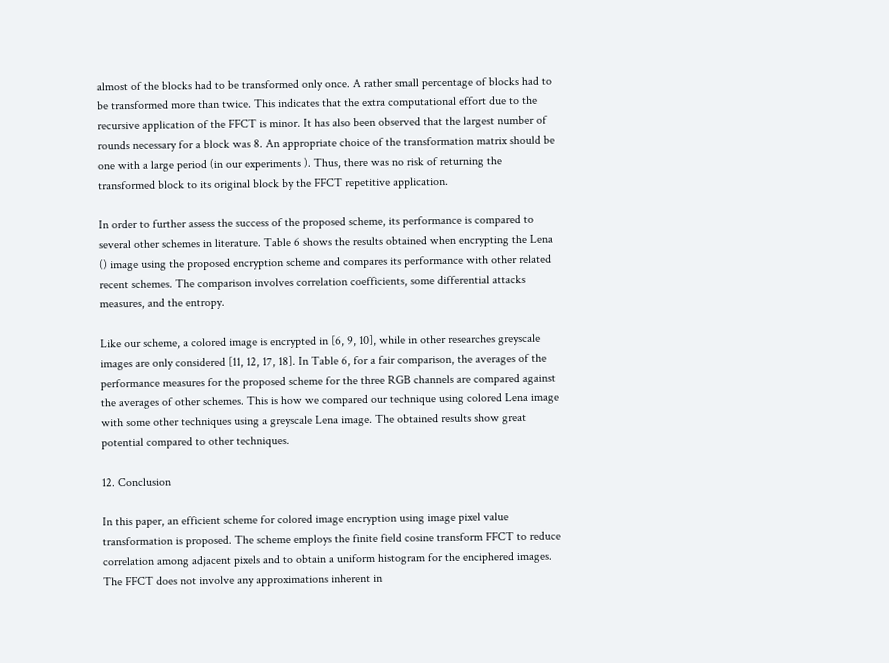almost of the blocks had to be transformed only once. A rather small percentage of blocks had to be transformed more than twice. This indicates that the extra computational effort due to the recursive application of the FFCT is minor. It has also been observed that the largest number of rounds necessary for a block was 8. An appropriate choice of the transformation matrix should be one with a large period (in our experiments ). Thus, there was no risk of returning the transformed block to its original block by the FFCT repetitive application.

In order to further assess the success of the proposed scheme, its performance is compared to several other schemes in literature. Table 6 shows the results obtained when encrypting the Lena () image using the proposed encryption scheme and compares its performance with other related recent schemes. The comparison involves correlation coefficients, some differential attacks measures, and the entropy.

Like our scheme, a colored image is encrypted in [6, 9, 10], while in other researches greyscale images are only considered [11, 12, 17, 18]. In Table 6, for a fair comparison, the averages of the performance measures for the proposed scheme for the three RGB channels are compared against the averages of other schemes. This is how we compared our technique using colored Lena image with some other techniques using a greyscale Lena image. The obtained results show great potential compared to other techniques.

12. Conclusion

In this paper, an efficient scheme for colored image encryption using image pixel value transformation is proposed. The scheme employs the finite field cosine transform FFCT to reduce correlation among adjacent pixels and to obtain a uniform histogram for the enciphered images. The FFCT does not involve any approximations inherent in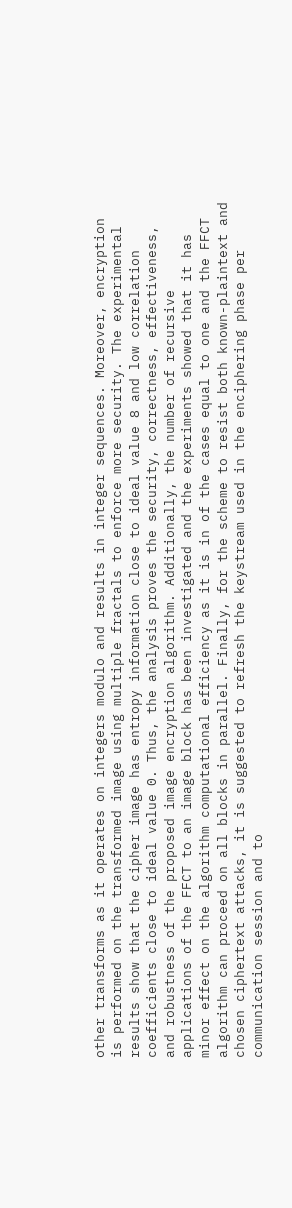other transforms as it operates on integers modulo and results in integer sequences. Moreover, encryption is performed on the transformed image using multiple fractals to enforce more security. The experimental results show that the cipher image has entropy information close to ideal value 8 and low correlation coefficients close to ideal value 0. Thus, the analysis proves the security, correctness, effectiveness, and robustness of the proposed image encryption algorithm. Additionally, the number of recursive applications of the FFCT to an image block has been investigated and the experiments showed that it has minor effect on the algorithm computational efficiency as it is in of the cases equal to one and the FFCT algorithm can proceed on all blocks in parallel. Finally, for the scheme to resist both known-plaintext and chosen ciphertext attacks, it is suggested to refresh the keystream used in the enciphering phase per communication session and to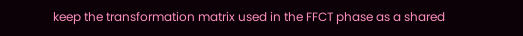keep the transformation matrix used in the FFCT phase as a shared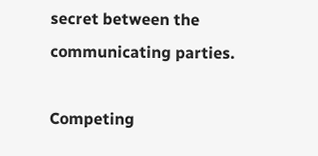secret between the communicating parties.

Competing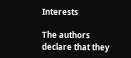Interests

The authors declare that they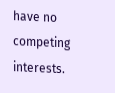have no competing interests.